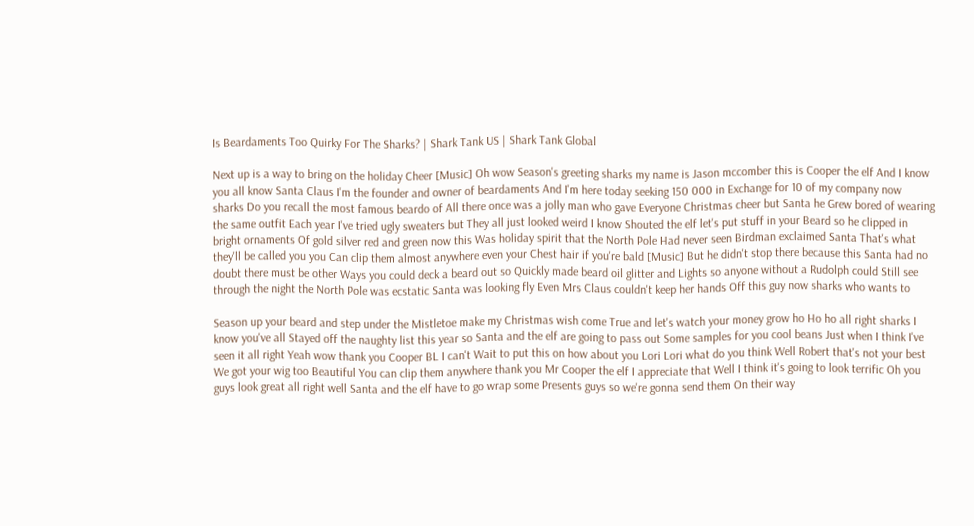Is Beardaments Too Quirky For The Sharks? | Shark Tank US | Shark Tank Global

Next up is a way to bring on the holiday Cheer [Music] Oh wow Season's greeting sharks my name is Jason mccomber this is Cooper the elf And I know you all know Santa Claus I'm the founder and owner of beardaments And I'm here today seeking 150 000 in Exchange for 10 of my company now sharks Do you recall the most famous beardo of All there once was a jolly man who gave Everyone Christmas cheer but Santa he Grew bored of wearing the same outfit Each year I've tried ugly sweaters but They all just looked weird I know Shouted the elf let's put stuff in your Beard so he clipped in bright ornaments Of gold silver red and green now this Was holiday spirit that the North Pole Had never seen Birdman exclaimed Santa That's what they'll be called you you Can clip them almost anywhere even your Chest hair if you're bald [Music] But he didn't stop there because this Santa had no doubt there must be other Ways you could deck a beard out so Quickly made beard oil glitter and Lights so anyone without a Rudolph could Still see through the night the North Pole was ecstatic Santa was looking fly Even Mrs Claus couldn't keep her hands Off this guy now sharks who wants to

Season up your beard and step under the Mistletoe make my Christmas wish come True and let's watch your money grow ho Ho ho all right sharks I know you've all Stayed off the naughty list this year so Santa and the elf are going to pass out Some samples for you cool beans Just when I think I've seen it all right Yeah wow thank you Cooper BL I can't Wait to put this on how about you Lori Lori what do you think Well Robert that's not your best We got your wig too Beautiful You can clip them anywhere thank you Mr Cooper the elf I appreciate that Well I think it's going to look terrific Oh you guys look great all right well Santa and the elf have to go wrap some Presents guys so we're gonna send them On their way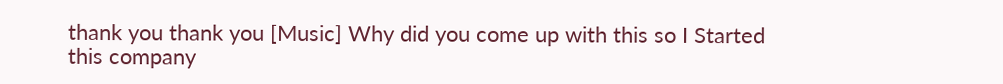thank you thank you [Music] Why did you come up with this so I Started this company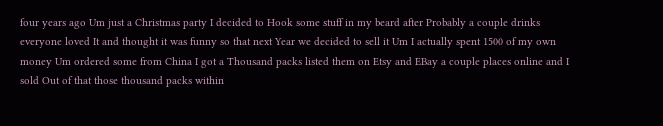four years ago Um just a Christmas party I decided to Hook some stuff in my beard after Probably a couple drinks everyone loved It and thought it was funny so that next Year we decided to sell it Um I actually spent 1500 of my own money Um ordered some from China I got a Thousand packs listed them on Etsy and EBay a couple places online and I sold Out of that those thousand packs within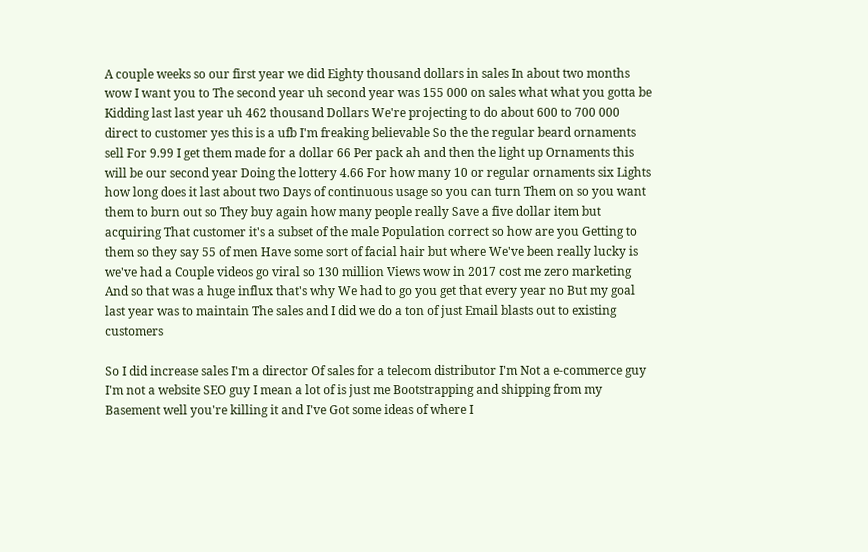A couple weeks so our first year we did Eighty thousand dollars in sales In about two months wow I want you to The second year uh second year was 155 000 on sales what what you gotta be Kidding last last year uh 462 thousand Dollars We're projecting to do about 600 to 700 000 direct to customer yes this is a ufb I'm freaking believable So the the regular beard ornaments sell For 9.99 I get them made for a dollar 66 Per pack ah and then the light up Ornaments this will be our second year Doing the lottery 4.66 For how many 10 or regular ornaments six Lights how long does it last about two Days of continuous usage so you can turn Them on so you want them to burn out so They buy again how many people really Save a five dollar item but acquiring That customer it's a subset of the male Population correct so how are you Getting to them so they say 55 of men Have some sort of facial hair but where We've been really lucky is we've had a Couple videos go viral so 130 million Views wow in 2017 cost me zero marketing And so that was a huge influx that's why We had to go you get that every year no But my goal last year was to maintain The sales and I did we do a ton of just Email blasts out to existing customers

So I did increase sales I'm a director Of sales for a telecom distributor I'm Not a e-commerce guy I'm not a website SEO guy I mean a lot of is just me Bootstrapping and shipping from my Basement well you're killing it and I've Got some ideas of where I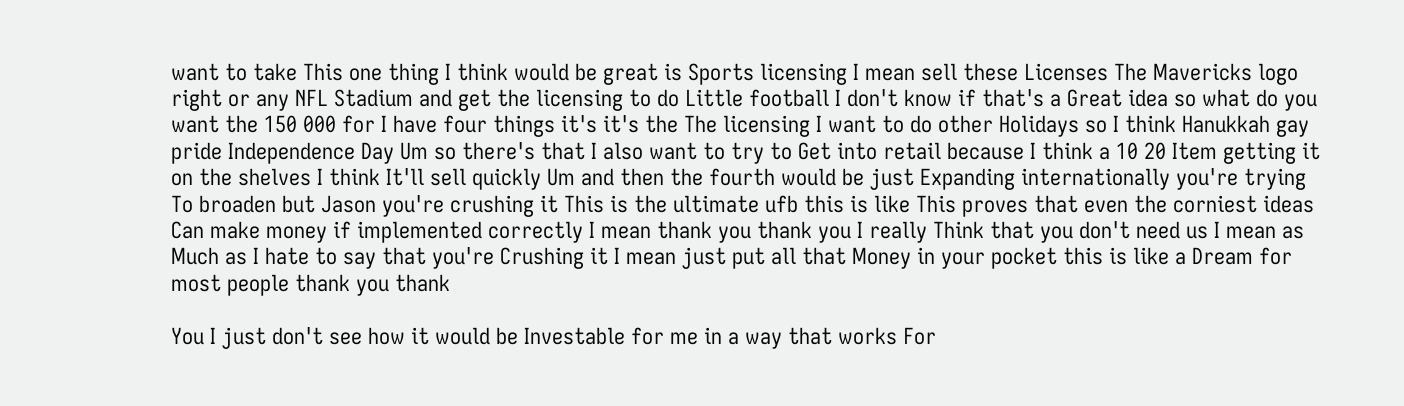want to take This one thing I think would be great is Sports licensing I mean sell these Licenses The Mavericks logo right or any NFL Stadium and get the licensing to do Little football I don't know if that's a Great idea so what do you want the 150 000 for I have four things it's it's the The licensing I want to do other Holidays so I think Hanukkah gay pride Independence Day Um so there's that I also want to try to Get into retail because I think a 10 20 Item getting it on the shelves I think It'll sell quickly Um and then the fourth would be just Expanding internationally you're trying To broaden but Jason you're crushing it This is the ultimate ufb this is like This proves that even the corniest ideas Can make money if implemented correctly I mean thank you thank you I really Think that you don't need us I mean as Much as I hate to say that you're Crushing it I mean just put all that Money in your pocket this is like a Dream for most people thank you thank

You I just don't see how it would be Investable for me in a way that works For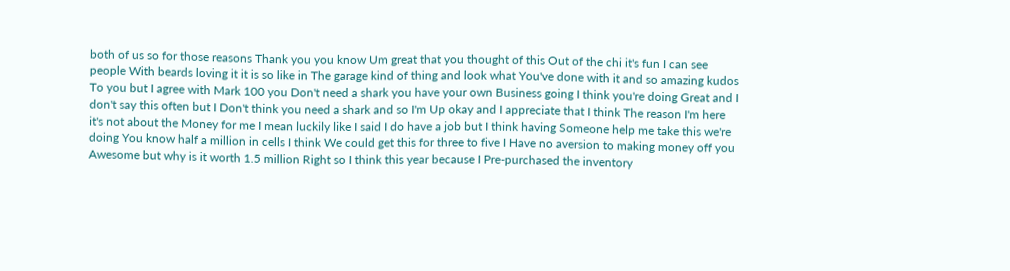both of us so for those reasons Thank you you know Um great that you thought of this Out of the chi it's fun I can see people With beards loving it it is so like in The garage kind of thing and look what You've done with it and so amazing kudos To you but I agree with Mark 100 you Don't need a shark you have your own Business going I think you're doing Great and I don't say this often but I Don't think you need a shark and so I'm Up okay and I appreciate that I think The reason I'm here it's not about the Money for me I mean luckily like I said I do have a job but I think having Someone help me take this we're doing You know half a million in cells I think We could get this for three to five I Have no aversion to making money off you Awesome but why is it worth 1.5 million Right so I think this year because I Pre-purchased the inventory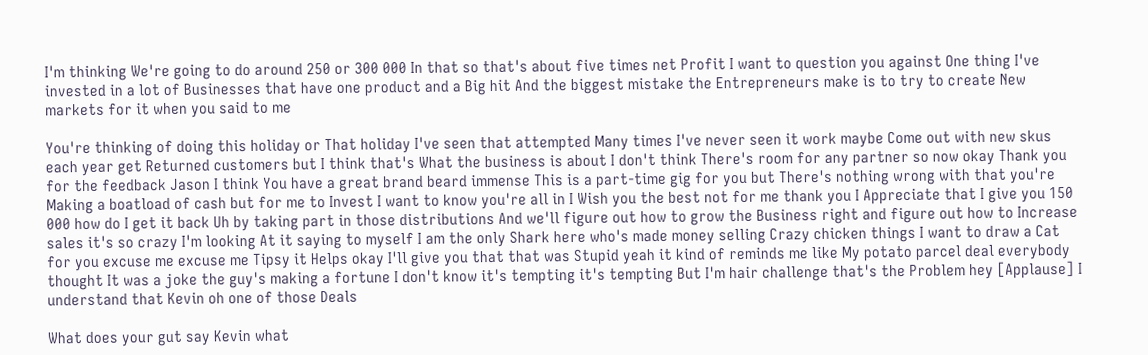I'm thinking We're going to do around 250 or 300 000 In that so that's about five times net Profit I want to question you against One thing I've invested in a lot of Businesses that have one product and a Big hit And the biggest mistake the Entrepreneurs make is to try to create New markets for it when you said to me

You're thinking of doing this holiday or That holiday I've seen that attempted Many times I've never seen it work maybe Come out with new skus each year get Returned customers but I think that's What the business is about I don't think There's room for any partner so now okay Thank you for the feedback Jason I think You have a great brand beard immense This is a part-time gig for you but There's nothing wrong with that you're Making a boatload of cash but for me to Invest I want to know you're all in I Wish you the best not for me thank you I Appreciate that I give you 150 000 how do I get it back Uh by taking part in those distributions And we'll figure out how to grow the Business right and figure out how to Increase sales it's so crazy I'm looking At it saying to myself I am the only Shark here who's made money selling Crazy chicken things I want to draw a Cat for you excuse me excuse me Tipsy it Helps okay I'll give you that that was Stupid yeah it kind of reminds me like My potato parcel deal everybody thought It was a joke the guy's making a fortune I don't know it's tempting it's tempting But I'm hair challenge that's the Problem hey [Applause] I understand that Kevin oh one of those Deals

What does your gut say Kevin what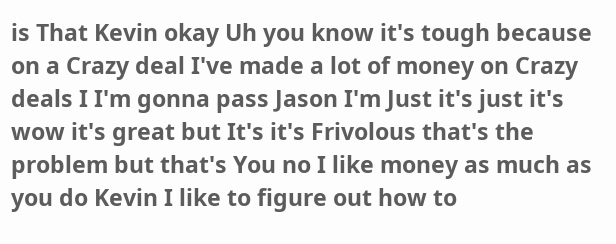is That Kevin okay Uh you know it's tough because on a Crazy deal I've made a lot of money on Crazy deals I I'm gonna pass Jason I'm Just it's just it's wow it's great but It's it's Frivolous that's the problem but that's You no I like money as much as you do Kevin I like to figure out how to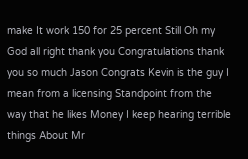make It work 150 for 25 percent Still Oh my God all right thank you Congratulations thank you so much Jason Congrats Kevin is the guy I mean from a licensing Standpoint from the way that he likes Money I keep hearing terrible things About Mr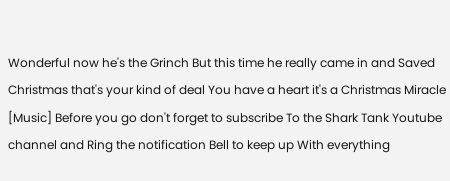Wonderful now he's the Grinch But this time he really came in and Saved Christmas that's your kind of deal You have a heart it's a Christmas Miracle [Music] Before you go don't forget to subscribe To the Shark Tank Youtube channel and Ring the notification Bell to keep up With everything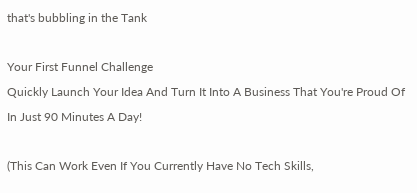that's bubbling in the Tank

Your First Funnel Challenge
Quickly Launch Your Idea And Turn It Into A Business That You're Proud Of In Just 90 Minutes A Day!

(This Can Work Even If You Currently Have No Tech Skills,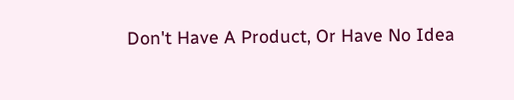Don't Have A Product, Or Have No Idea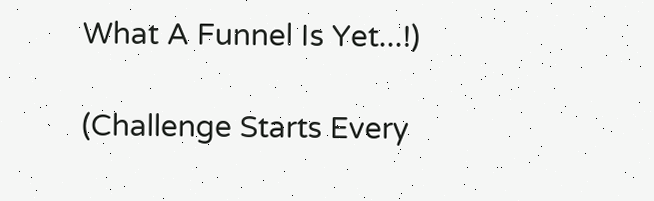What A Funnel Is Yet...!)

(Challenge Starts Every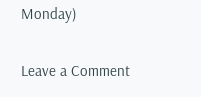Monday)

Leave a Comment